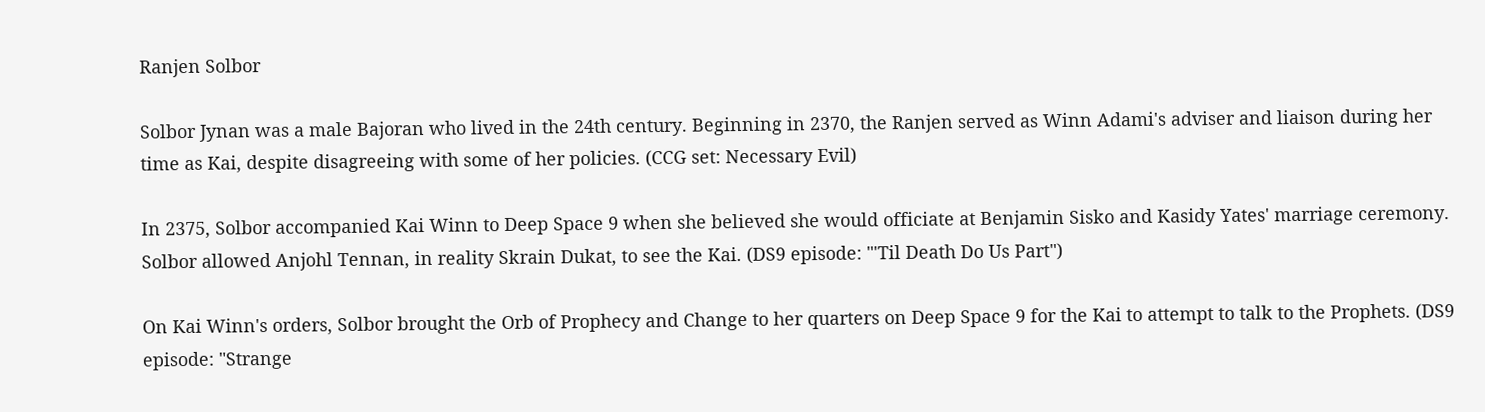Ranjen Solbor

Solbor Jynan was a male Bajoran who lived in the 24th century. Beginning in 2370, the Ranjen served as Winn Adami's adviser and liaison during her time as Kai, despite disagreeing with some of her policies. (CCG set: Necessary Evil)

In 2375, Solbor accompanied Kai Winn to Deep Space 9 when she believed she would officiate at Benjamin Sisko and Kasidy Yates' marriage ceremony. Solbor allowed Anjohl Tennan, in reality Skrain Dukat, to see the Kai. (DS9 episode: "'Til Death Do Us Part")

On Kai Winn's orders, Solbor brought the Orb of Prophecy and Change to her quarters on Deep Space 9 for the Kai to attempt to talk to the Prophets. (DS9 episode: "Strange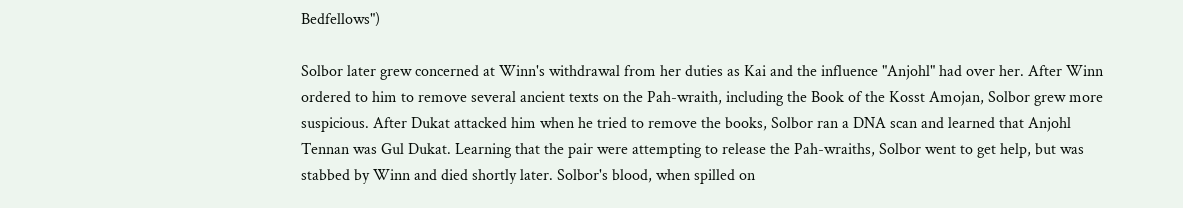Bedfellows")

Solbor later grew concerned at Winn's withdrawal from her duties as Kai and the influence "Anjohl" had over her. After Winn ordered to him to remove several ancient texts on the Pah-wraith, including the Book of the Kosst Amojan, Solbor grew more suspicious. After Dukat attacked him when he tried to remove the books, Solbor ran a DNA scan and learned that Anjohl Tennan was Gul Dukat. Learning that the pair were attempting to release the Pah-wraiths, Solbor went to get help, but was stabbed by Winn and died shortly later. Solbor's blood, when spilled on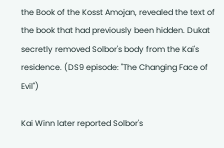the Book of the Kosst Amojan, revealed the text of the book that had previously been hidden. Dukat secretly removed Solbor's body from the Kai's residence. (DS9 episode: "The Changing Face of Evil")

Kai Winn later reported Solbor's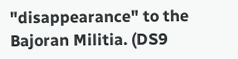"disappearance" to the Bajoran Militia. (DS9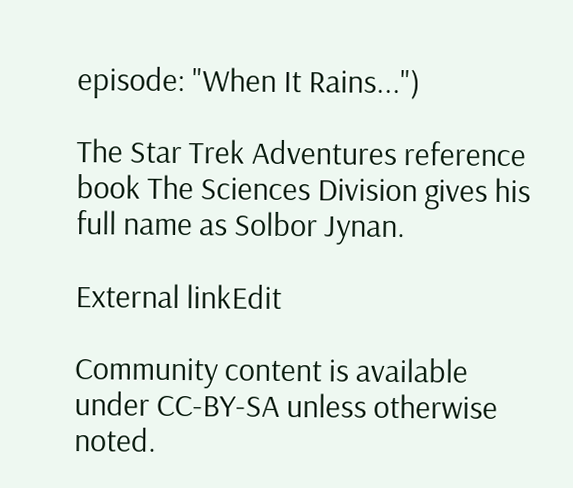episode: "When It Rains...")

The Star Trek Adventures reference book The Sciences Division gives his full name as Solbor Jynan.

External linkEdit

Community content is available under CC-BY-SA unless otherwise noted.